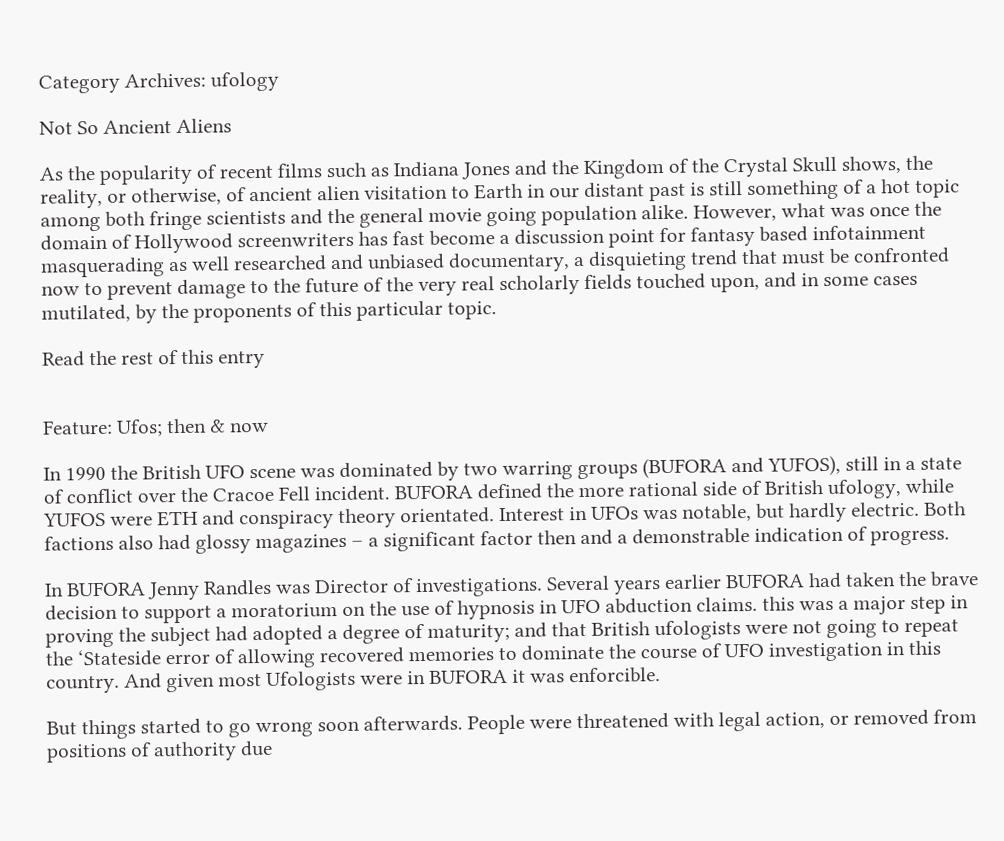Category Archives: ufology

Not So Ancient Aliens

As the popularity of recent films such as Indiana Jones and the Kingdom of the Crystal Skull shows, the reality, or otherwise, of ancient alien visitation to Earth in our distant past is still something of a hot topic among both fringe scientists and the general movie going population alike. However, what was once the domain of Hollywood screenwriters has fast become a discussion point for fantasy based infotainment masquerading as well researched and unbiased documentary, a disquieting trend that must be confronted now to prevent damage to the future of the very real scholarly fields touched upon, and in some cases mutilated, by the proponents of this particular topic.

Read the rest of this entry


Feature: Ufos; then & now

In 1990 the British UFO scene was dominated by two warring groups (BUFORA and YUFOS), still in a state of conflict over the Cracoe Fell incident. BUFORA defined the more rational side of British ufology, while YUFOS were ETH and conspiracy theory orientated. Interest in UFOs was notable, but hardly electric. Both factions also had glossy magazines – a significant factor then and a demonstrable indication of progress.

In BUFORA Jenny Randles was Director of investigations. Several years earlier BUFORA had taken the brave decision to support a moratorium on the use of hypnosis in UFO abduction claims. this was a major step in proving the subject had adopted a degree of maturity; and that British ufologists were not going to repeat the ‘Stateside error of allowing recovered memories to dominate the course of UFO investigation in this country. And given most Ufologists were in BUFORA it was enforcible.

But things started to go wrong soon afterwards. People were threatened with legal action, or removed from positions of authority due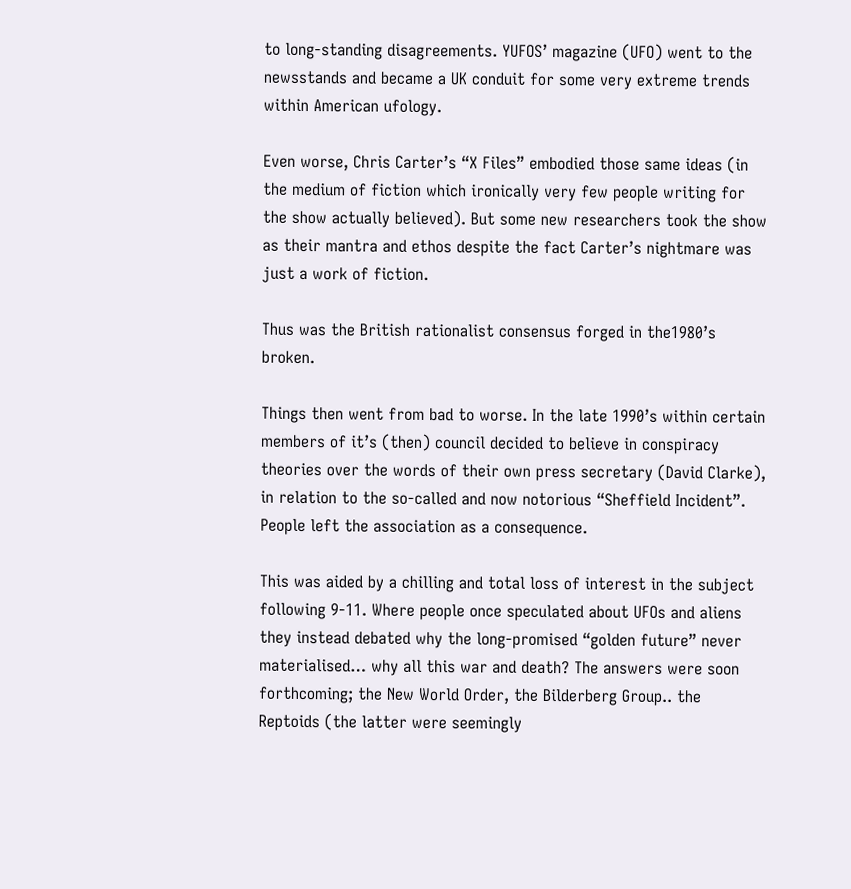to long-standing disagreements. YUFOS’ magazine (UFO) went to the newsstands and became a UK conduit for some very extreme trends within American ufology.

Even worse, Chris Carter’s “X Files” embodied those same ideas (in the medium of fiction which ironically very few people writing for the show actually believed). But some new researchers took the show as their mantra and ethos despite the fact Carter’s nightmare was just a work of fiction.

Thus was the British rationalist consensus forged in the1980’s broken.

Things then went from bad to worse. In the late 1990’s within certain members of it’s (then) council decided to believe in conspiracy theories over the words of their own press secretary (David Clarke), in relation to the so-called and now notorious “Sheffield Incident”. People left the association as a consequence.

This was aided by a chilling and total loss of interest in the subject following 9-11. Where people once speculated about UFOs and aliens they instead debated why the long-promised “golden future” never materialised… why all this war and death? The answers were soon forthcoming; the New World Order, the Bilderberg Group.. the Reptoids (the latter were seemingly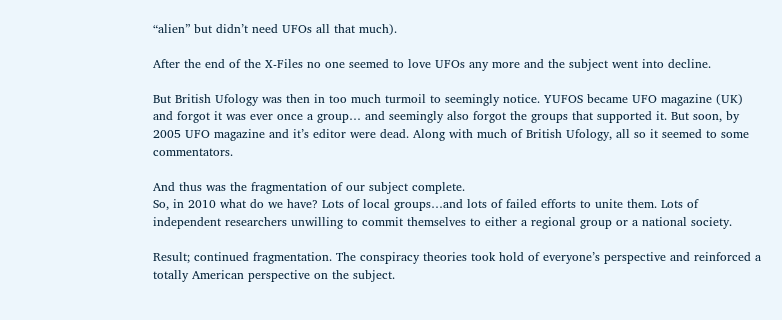“alien” but didn’t need UFOs all that much).

After the end of the X-Files no one seemed to love UFOs any more and the subject went into decline.

But British Ufology was then in too much turmoil to seemingly notice. YUFOS became UFO magazine (UK) and forgot it was ever once a group… and seemingly also forgot the groups that supported it. But soon, by 2005 UFO magazine and it’s editor were dead. Along with much of British Ufology, all so it seemed to some commentators.

And thus was the fragmentation of our subject complete.
So, in 2010 what do we have? Lots of local groups…and lots of failed efforts to unite them. Lots of independent researchers unwilling to commit themselves to either a regional group or a national society.

Result; continued fragmentation. The conspiracy theories took hold of everyone’s perspective and reinforced a totally American perspective on the subject.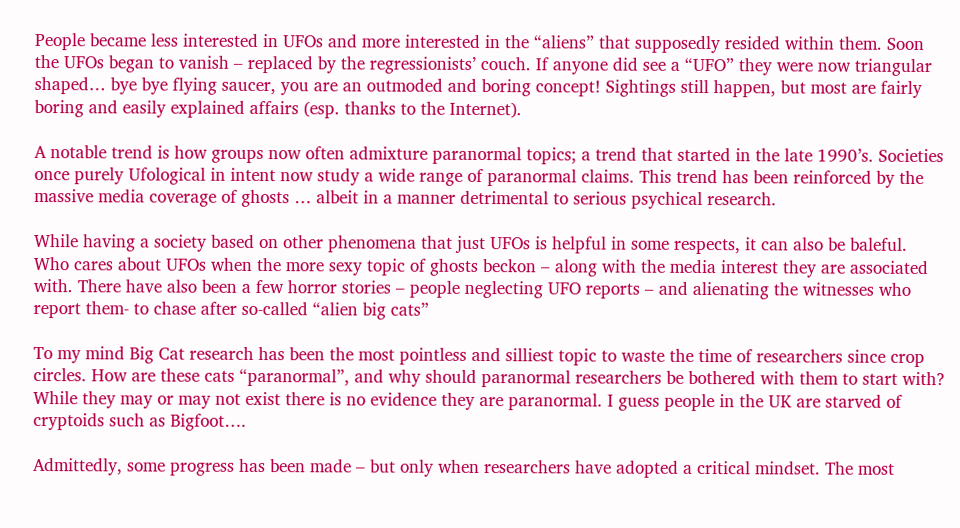People became less interested in UFOs and more interested in the “aliens” that supposedly resided within them. Soon the UFOs began to vanish – replaced by the regressionists’ couch. If anyone did see a “UFO” they were now triangular shaped… bye bye flying saucer, you are an outmoded and boring concept! Sightings still happen, but most are fairly boring and easily explained affairs (esp. thanks to the Internet).

A notable trend is how groups now often admixture paranormal topics; a trend that started in the late 1990’s. Societies once purely Ufological in intent now study a wide range of paranormal claims. This trend has been reinforced by the massive media coverage of ghosts … albeit in a manner detrimental to serious psychical research.

While having a society based on other phenomena that just UFOs is helpful in some respects, it can also be baleful. Who cares about UFOs when the more sexy topic of ghosts beckon – along with the media interest they are associated with. There have also been a few horror stories – people neglecting UFO reports – and alienating the witnesses who report them- to chase after so-called “alien big cats”

To my mind Big Cat research has been the most pointless and silliest topic to waste the time of researchers since crop circles. How are these cats “paranormal”, and why should paranormal researchers be bothered with them to start with? While they may or may not exist there is no evidence they are paranormal. I guess people in the UK are starved of cryptoids such as Bigfoot….

Admittedly, some progress has been made – but only when researchers have adopted a critical mindset. The most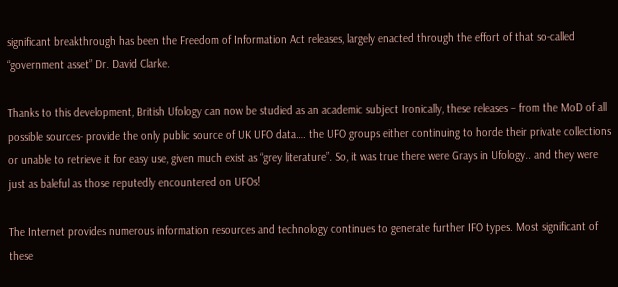significant breakthrough has been the Freedom of Information Act releases, largely enacted through the effort of that so-called “government asset” Dr. David Clarke.

Thanks to this development, British Ufology can now be studied as an academic subject Ironically, these releases – from the MoD of all possible sources- provide the only public source of UK UFO data…. the UFO groups either continuing to horde their private collections or unable to retrieve it for easy use, given much exist as “grey literature”. So, it was true there were Grays in Ufology.. and they were just as baleful as those reputedly encountered on UFOs!

The Internet provides numerous information resources and technology continues to generate further IFO types. Most significant of these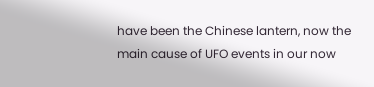have been the Chinese lantern, now the main cause of UFO events in our now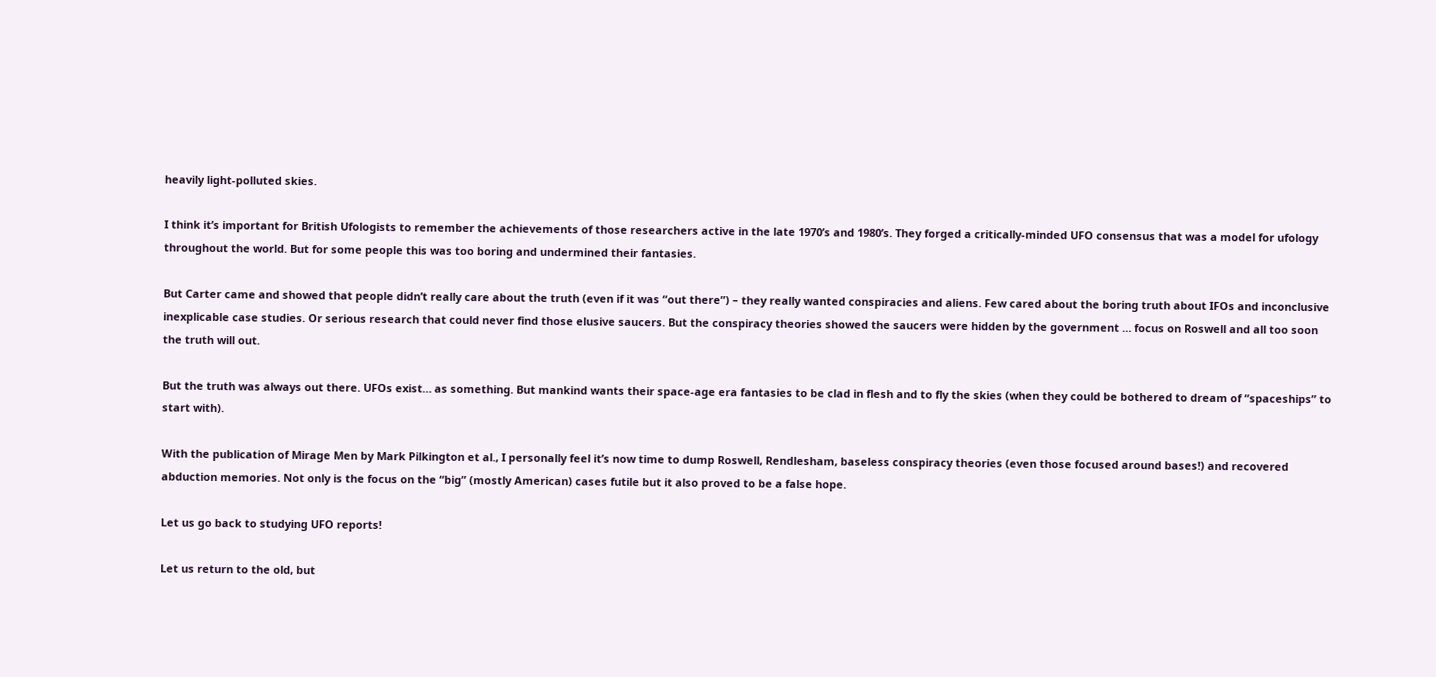heavily light-polluted skies.

I think it’s important for British Ufologists to remember the achievements of those researchers active in the late 1970’s and 1980’s. They forged a critically-minded UFO consensus that was a model for ufology throughout the world. But for some people this was too boring and undermined their fantasies.

But Carter came and showed that people didn’t really care about the truth (even if it was “out there”) – they really wanted conspiracies and aliens. Few cared about the boring truth about IFOs and inconclusive inexplicable case studies. Or serious research that could never find those elusive saucers. But the conspiracy theories showed the saucers were hidden by the government … focus on Roswell and all too soon the truth will out.

But the truth was always out there. UFOs exist… as something. But mankind wants their space-age era fantasies to be clad in flesh and to fly the skies (when they could be bothered to dream of “spaceships” to start with).

With the publication of Mirage Men by Mark Pilkington et al., I personally feel it’s now time to dump Roswell, Rendlesham, baseless conspiracy theories (even those focused around bases!) and recovered abduction memories. Not only is the focus on the “big” (mostly American) cases futile but it also proved to be a false hope.

Let us go back to studying UFO reports!

Let us return to the old, but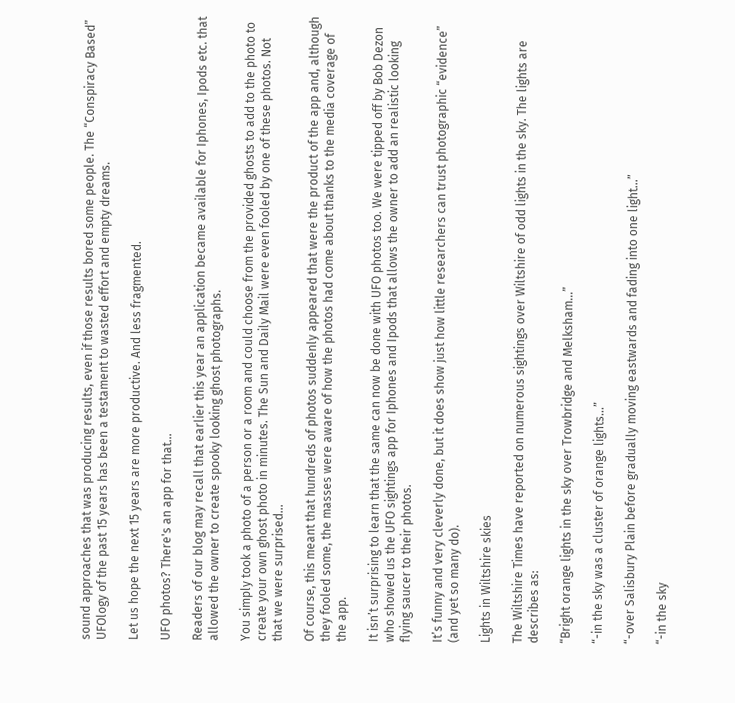sound approaches that was producing results, even if those results bored some people. The “Conspiracy Based” UFOlogy of the past 15 years has been a testament to wasted effort and empty dreams.

Let us hope the next 15 years are more productive. And less fragmented.

UFO photos? There's an app for that…

Readers of our blog may recall that earlier this year an application became available for Iphones, Ipods etc. that allowed the owner to create spooky looking ghost photographs.

You simply took a photo of a person or a room and could choose from the provided ghosts to add to the photo to create your own ghost photo in minutes. The Sun and Daily Mail were even fooled by one of these photos. Not that we were surprised…

Of course, this meant that hundreds of photos suddenly appeared that were the product of the app and, although they fooled some, the masses were aware of how the photos had come about thanks to the media coverage of the app.

It isn’t surprising to learn that the same can now be done with UFO photos too. We were tipped off by Bob Dezon who showed us the UFO sightings app for Iphones and Ipods that allows the owner to add an realistic looking flying saucer to their photos.

It’s funny and very cleverly done, but it does show just how little researchers can trust photographic “evidence” (and yet so many do).

Lights in Wiltshire skies

The Wiltshire Times have reported on numerous sightings over Wiltshire of odd lights in the sky. The lights are describes as:

“Bright orange lights in the sky over Trowbridge and Melksham…”

“-in the sky was a cluster of orange lights…”

“-over Salisbury Plain before gradually moving eastwards and fading into one light…”

“-in the sky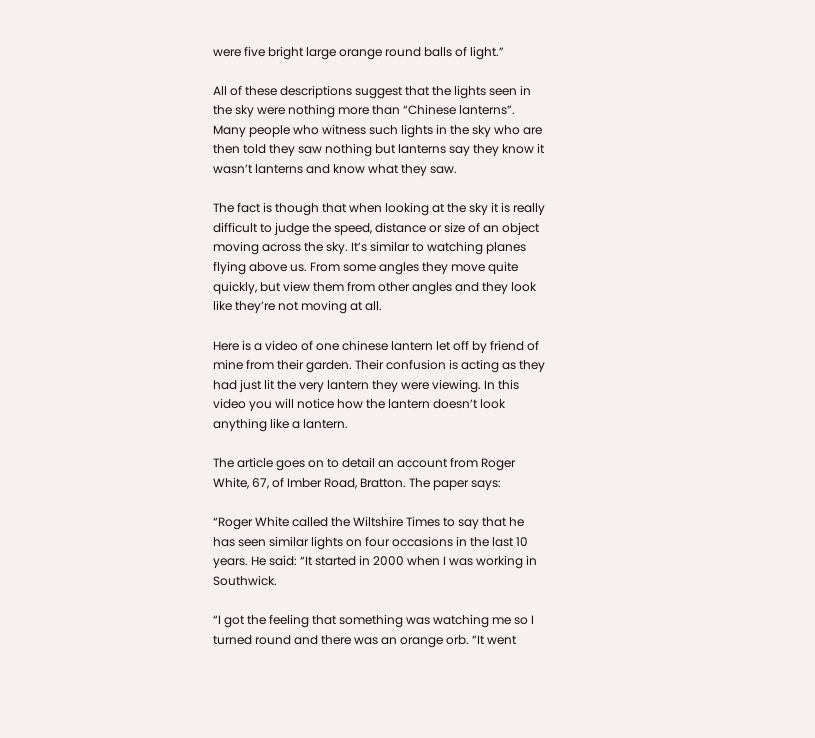were five bright large orange round balls of light.”

All of these descriptions suggest that the lights seen in the sky were nothing more than “Chinese lanterns”. Many people who witness such lights in the sky who are then told they saw nothing but lanterns say they know it wasn’t lanterns and know what they saw.

The fact is though that when looking at the sky it is really difficult to judge the speed, distance or size of an object moving across the sky. It’s similar to watching planes flying above us. From some angles they move quite quickly, but view them from other angles and they look like they’re not moving at all.

Here is a video of one chinese lantern let off by friend of mine from their garden. Their confusion is acting as they had just lit the very lantern they were viewing. In this video you will notice how the lantern doesn’t look anything like a lantern.

The article goes on to detail an account from Roger White, 67, of Imber Road, Bratton. The paper says:

“Roger White called the Wiltshire Times to say that he has seen similar lights on four occasions in the last 10 years. He said: “It started in 2000 when I was working in Southwick.

“I got the feeling that something was watching me so I turned round and there was an orange orb. “It went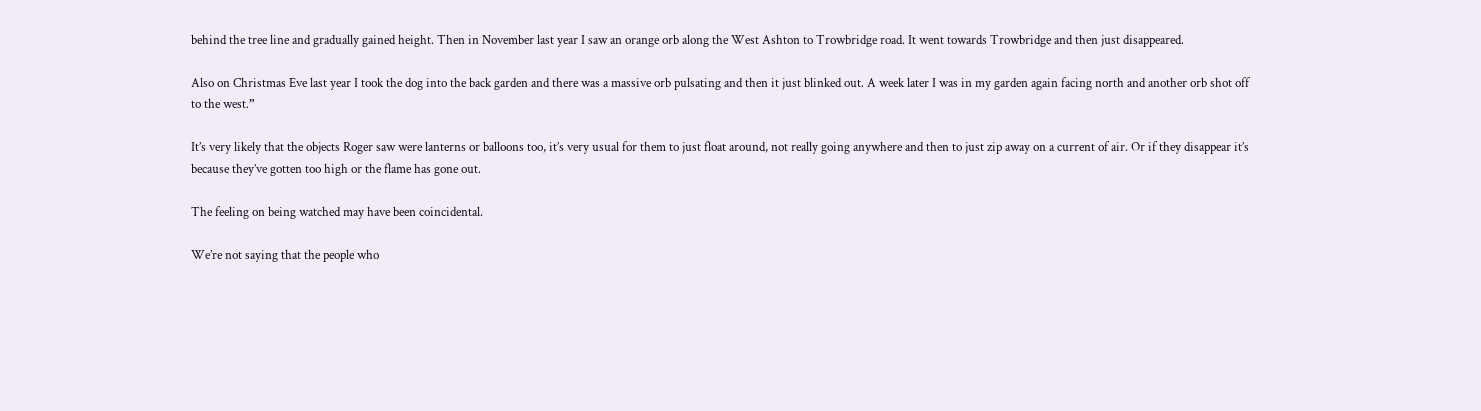behind the tree line and gradually gained height. Then in November last year I saw an orange orb along the West Ashton to Trowbridge road. It went towards Trowbridge and then just disappeared.

Also on Christmas Eve last year I took the dog into the back garden and there was a massive orb pulsating and then it just blinked out. A week later I was in my garden again facing north and another orb shot off to the west.”

It’s very likely that the objects Roger saw were lanterns or balloons too, it’s very usual for them to just float around, not really going anywhere and then to just zip away on a current of air. Or if they disappear it’s because they’ve gotten too high or the flame has gone out.

The feeling on being watched may have been coincidental.

We’re not saying that the people who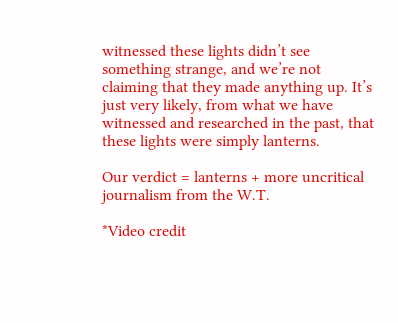witnessed these lights didn’t see something strange, and we’re not claiming that they made anything up. It’s just very likely, from what we have witnessed and researched in the past, that these lights were simply lanterns.

Our verdict = lanterns + more uncritical journalism from the W.T.

*Video credit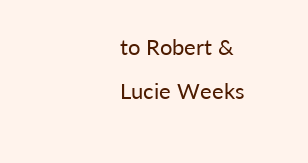to Robert & Lucie Weeks